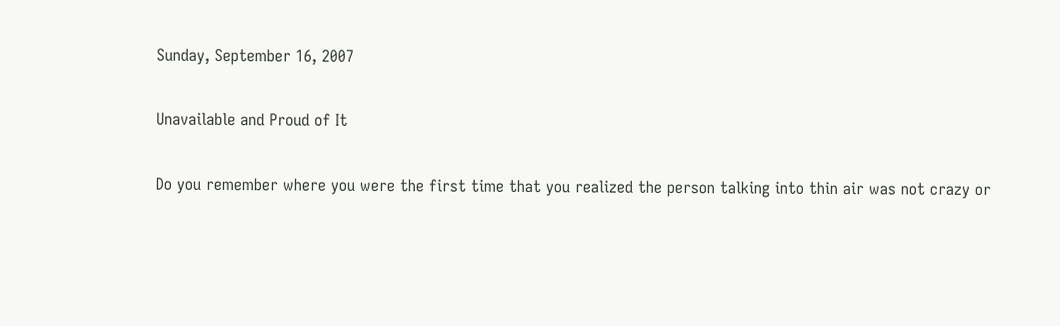Sunday, September 16, 2007

Unavailable and Proud of It

Do you remember where you were the first time that you realized the person talking into thin air was not crazy or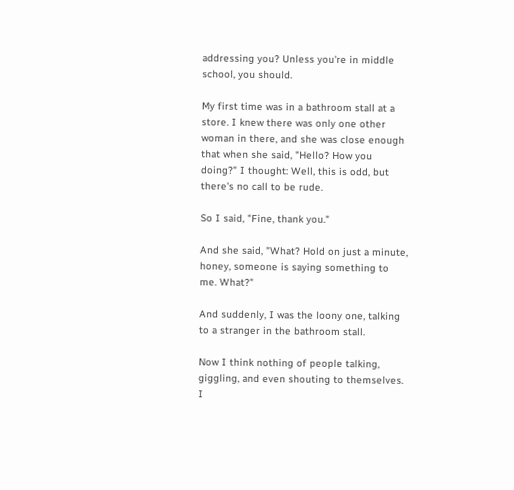addressing you? Unless you're in middle school, you should.

My first time was in a bathroom stall at a store. I knew there was only one other woman in there, and she was close enough that when she said, "Hello? How you doing?" I thought: Well, this is odd, but there's no call to be rude.

So I said, "Fine, thank you."

And she said, "What? Hold on just a minute, honey, someone is saying something to me. What?"

And suddenly, I was the loony one, talking to a stranger in the bathroom stall.

Now I think nothing of people talking, giggling, and even shouting to themselves. I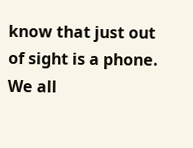know that just out of sight is a phone. We all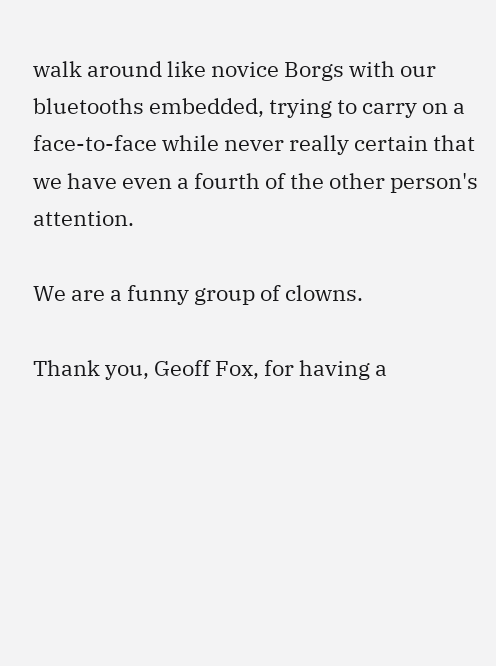walk around like novice Borgs with our bluetooths embedded, trying to carry on a face-to-face while never really certain that we have even a fourth of the other person's attention.

We are a funny group of clowns.

Thank you, Geoff Fox, for having a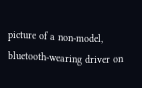picture of a non-model, bluetooth-wearing driver on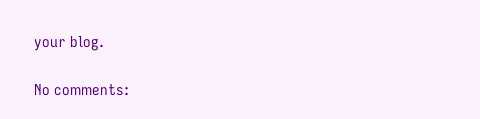your blog.

No comments: